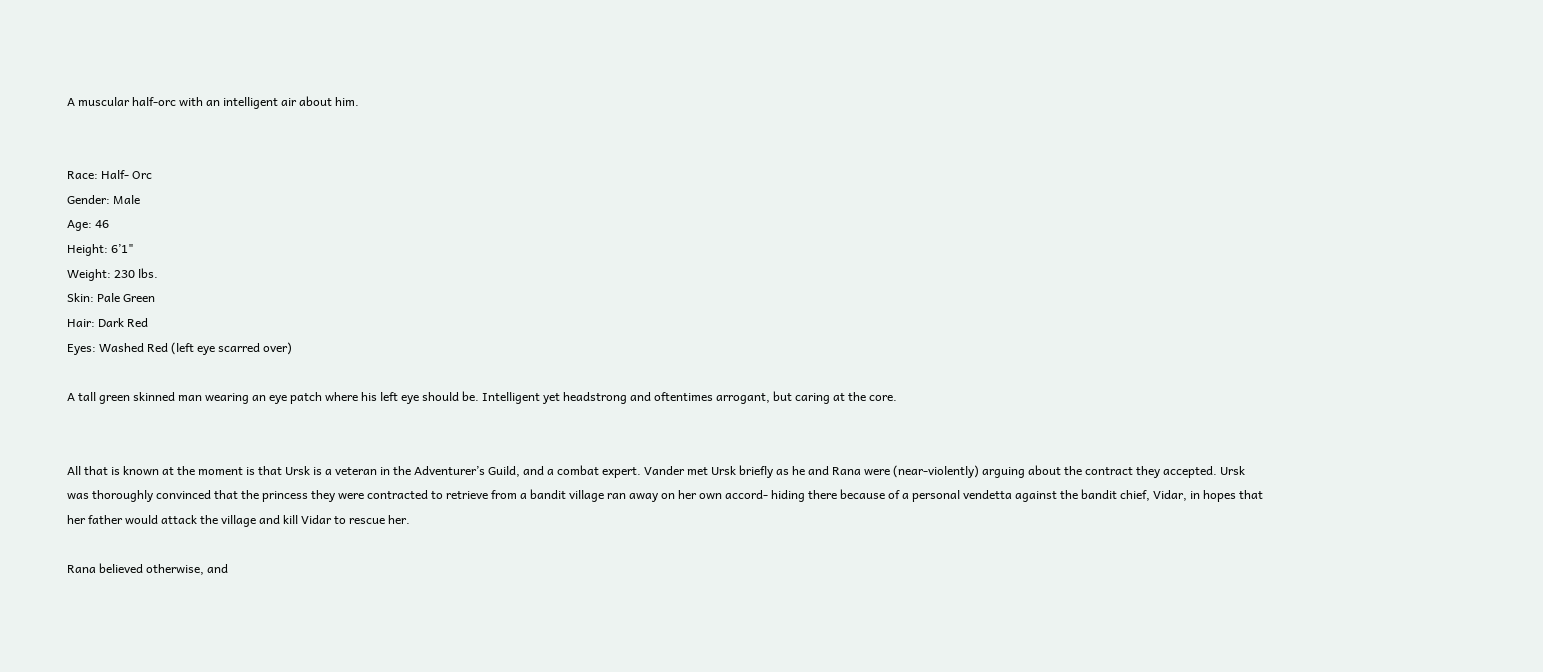A muscular half-orc with an intelligent air about him.


Race: Half- Orc
Gender: Male
Age: 46
Height: 6’1"
Weight: 230 lbs.
Skin: Pale Green
Hair: Dark Red
Eyes: Washed Red (left eye scarred over)

A tall green skinned man wearing an eye patch where his left eye should be. Intelligent yet headstrong and oftentimes arrogant, but caring at the core.


All that is known at the moment is that Ursk is a veteran in the Adventurer’s Guild, and a combat expert. Vander met Ursk briefly as he and Rana were (near-violently) arguing about the contract they accepted. Ursk was thoroughly convinced that the princess they were contracted to retrieve from a bandit village ran away on her own accord- hiding there because of a personal vendetta against the bandit chief, Vidar, in hopes that her father would attack the village and kill Vidar to rescue her.

Rana believed otherwise, and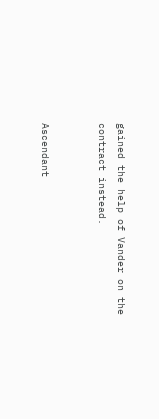gained the help of Vander on the contract instead.


Ascendant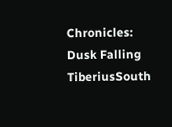Chronicles: Dusk Falling TiberiusSouth